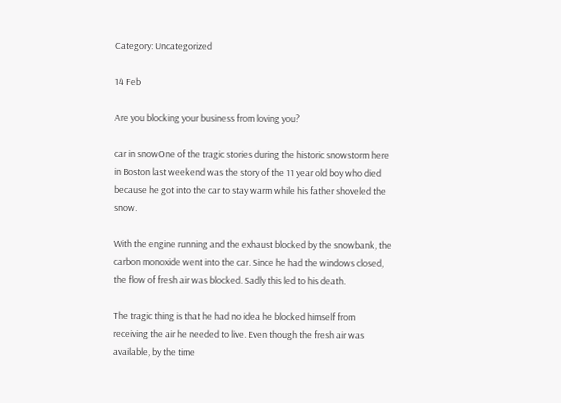Category: Uncategorized

14 Feb

Are you blocking your business from loving you?

car in snowOne of the tragic stories during the historic snowstorm here in Boston last weekend was the story of the 11 year old boy who died because he got into the car to stay warm while his father shoveled the snow.

With the engine running and the exhaust blocked by the snowbank, the carbon monoxide went into the car. Since he had the windows closed, the flow of fresh air was blocked. Sadly this led to his death.

The tragic thing is that he had no idea he blocked himself from receiving the air he needed to live. Even though the fresh air was available, by the time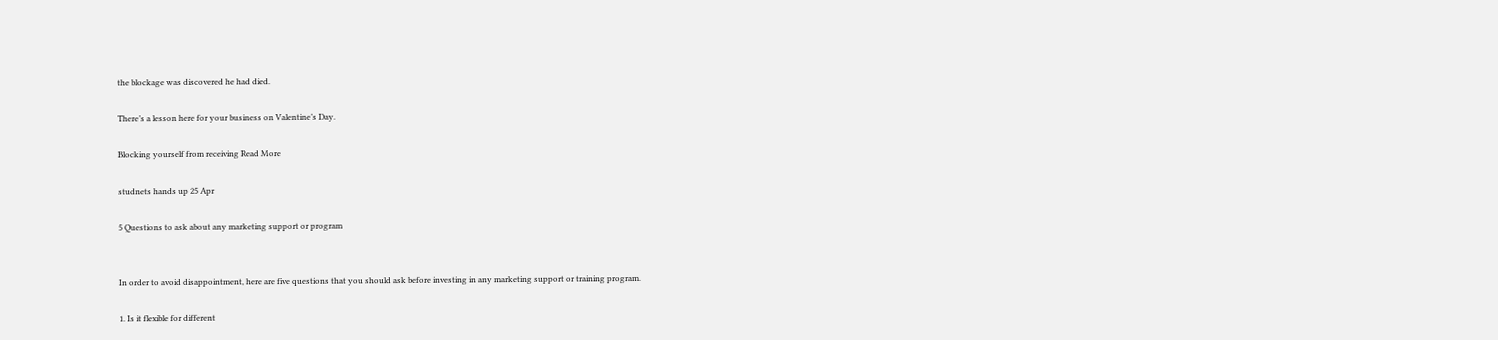the blockage was discovered he had died.

There’s a lesson here for your business on Valentine’s Day.

Blocking yourself from receiving Read More

studnets hands up 25 Apr

5 Questions to ask about any marketing support or program


In order to avoid disappointment, here are five questions that you should ask before investing in any marketing support or training program.

1. Is it flexible for different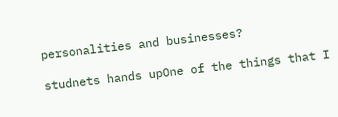personalities and businesses?

studnets hands upOne of the things that I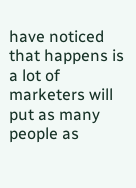have noticed that happens is a lot of marketers will put as many people as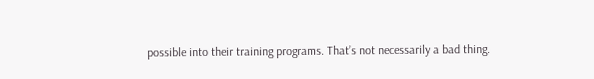possible into their training programs. That’s not necessarily a bad thing.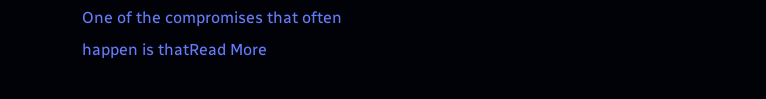One of the compromises that often happen is thatRead More